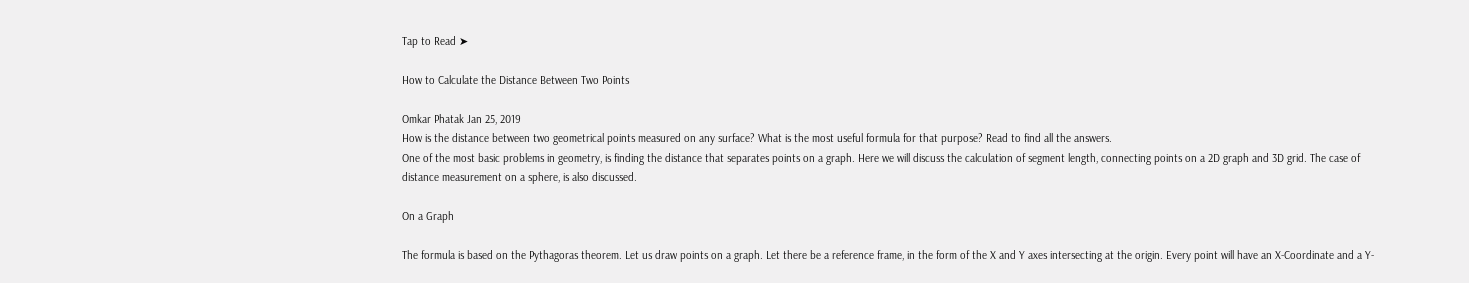Tap to Read ➤

How to Calculate the Distance Between Two Points

Omkar Phatak Jan 25, 2019
How is the distance between two geometrical points measured on any surface? What is the most useful formula for that purpose? Read to find all the answers.
One of the most basic problems in geometry, is finding the distance that separates points on a graph. Here we will discuss the calculation of segment length, connecting points on a 2D graph and 3D grid. The case of distance measurement on a sphere, is also discussed.

On a Graph

The formula is based on the Pythagoras theorem. Let us draw points on a graph. Let there be a reference frame, in the form of the X and Y axes intersecting at the origin. Every point will have an X-Coordinate and a Y-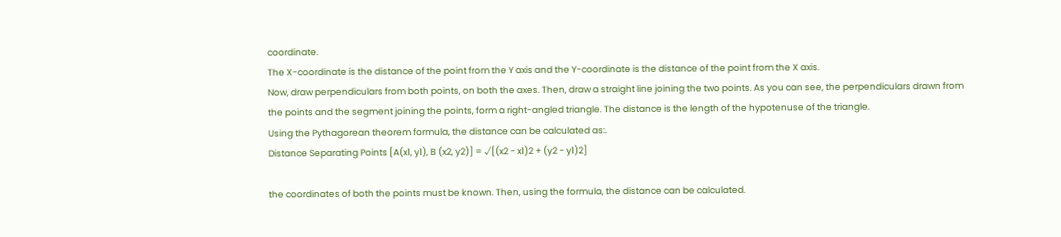coordinate.
The X-coordinate is the distance of the point from the Y axis and the Y-coordinate is the distance of the point from the X axis.
Now, draw perpendiculars from both points, on both the axes. Then, draw a straight line joining the two points. As you can see, the perpendiculars drawn from the points and the segment joining the points, form a right-angled triangle. The distance is the length of the hypotenuse of the triangle.
Using the Pythagorean theorem formula, the distance can be calculated as:.
Distance Separating Points [A(x1, y1), B (x2, y2)] = √[(x2 - x1)2 + (y2 - y1)2]

the coordinates of both the points must be known. Then, using the formula, the distance can be calculated.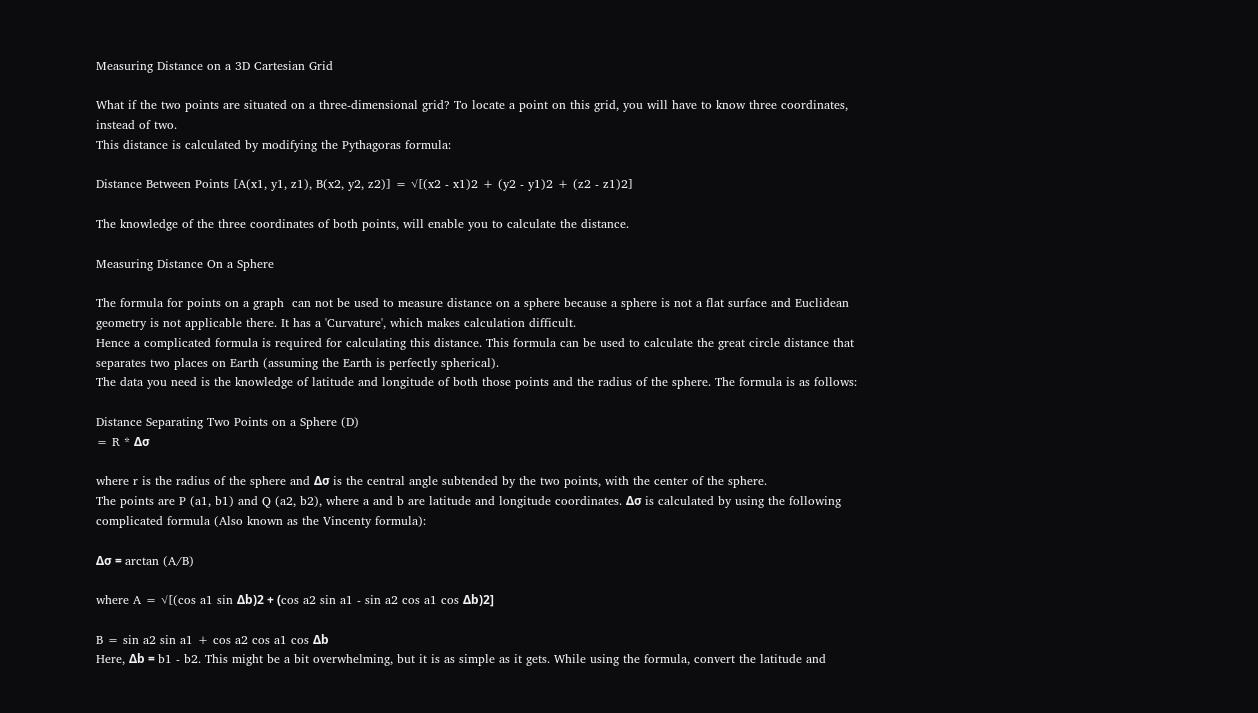Measuring Distance on a 3D Cartesian Grid

What if the two points are situated on a three-dimensional grid? To locate a point on this grid, you will have to know three coordinates, instead of two.
This distance is calculated by modifying the Pythagoras formula:

Distance Between Points [A(x1, y1, z1), B(x2, y2, z2)] = √[(x2 - x1)2 + (y2 - y1)2 + (z2 - z1)2]

The knowledge of the three coordinates of both points, will enable you to calculate the distance.

Measuring Distance On a Sphere

The formula for points on a graph  can not be used to measure distance on a sphere because a sphere is not a flat surface and Euclidean geometry is not applicable there. It has a 'Curvature', which makes calculation difficult.
Hence a complicated formula is required for calculating this distance. This formula can be used to calculate the great circle distance that separates two places on Earth (assuming the Earth is perfectly spherical).
The data you need is the knowledge of latitude and longitude of both those points and the radius of the sphere. The formula is as follows:

Distance Separating Two Points on a Sphere (D)
= R * Δσ

where r is the radius of the sphere and Δσ is the central angle subtended by the two points, with the center of the sphere.
The points are P (a1, b1) and Q (a2, b2), where a and b are latitude and longitude coordinates. Δσ is calculated by using the following complicated formula (Also known as the Vincenty formula):

Δσ = arctan (A/B)

where A = √[(cos a1 sin Δb)2 + (cos a2 sin a1 - sin a2 cos a1 cos Δb)2]

B = sin a2 sin a1 + cos a2 cos a1 cos Δb
Here, Δb = b1 - b2. This might be a bit overwhelming, but it is as simple as it gets. While using the formula, convert the latitude and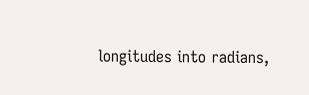longitudes into radians,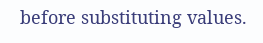before substituting values.